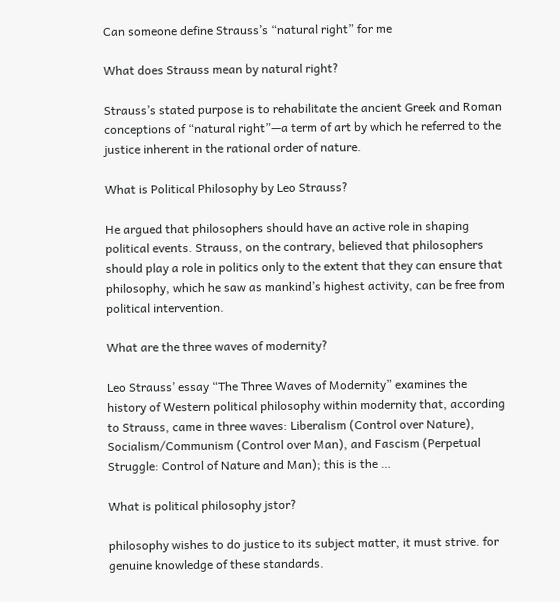Can someone define Strauss’s “natural right” for me

What does Strauss mean by natural right?

Strauss’s stated purpose is to rehabilitate the ancient Greek and Roman conceptions of “natural right”—a term of art by which he referred to the justice inherent in the rational order of nature.

What is Political Philosophy by Leo Strauss?

He argued that philosophers should have an active role in shaping political events. Strauss, on the contrary, believed that philosophers should play a role in politics only to the extent that they can ensure that philosophy, which he saw as mankind’s highest activity, can be free from political intervention.

What are the three waves of modernity?

Leo Strauss’ essay “The Three Waves of Modernity” examines the history of Western political philosophy within modernity that, according to Strauss, came in three waves: Liberalism (Control over Nature), Socialism/Communism (Control over Man), and Fascism (Perpetual Struggle: Control of Nature and Man); this is the …

What is political philosophy jstor?

philosophy wishes to do justice to its subject matter, it must strive. for genuine knowledge of these standards.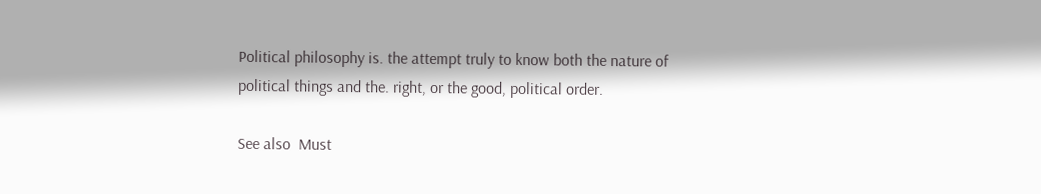Political philosophy is. the attempt truly to know both the nature of political things and the. right, or the good, political order.

See also  Must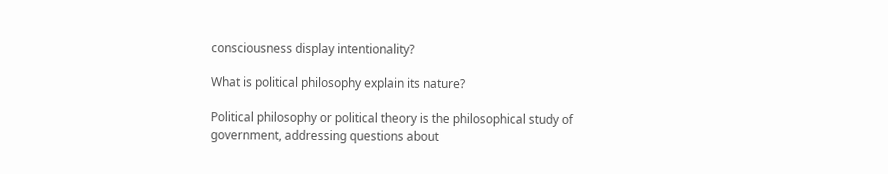consciousness display intentionality?

What is political philosophy explain its nature?

Political philosophy or political theory is the philosophical study of government, addressing questions about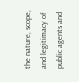the nature, scope, and legitimacy of public agents and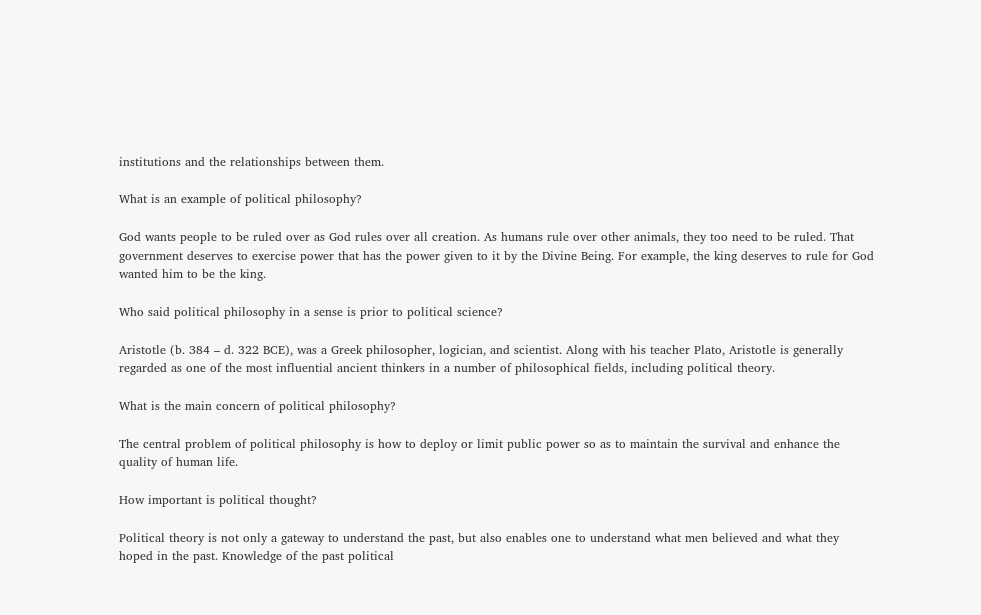institutions and the relationships between them.

What is an example of political philosophy?

God wants people to be ruled over as God rules over all creation. As humans rule over other animals, they too need to be ruled. That government deserves to exercise power that has the power given to it by the Divine Being. For example, the king deserves to rule for God wanted him to be the king.

Who said political philosophy in a sense is prior to political science?

Aristotle (b. 384 – d. 322 BCE), was a Greek philosopher, logician, and scientist. Along with his teacher Plato, Aristotle is generally regarded as one of the most influential ancient thinkers in a number of philosophical fields, including political theory.

What is the main concern of political philosophy?

The central problem of political philosophy is how to deploy or limit public power so as to maintain the survival and enhance the quality of human life.

How important is political thought?

Political theory is not only a gateway to understand the past, but also enables one to understand what men believed and what they hoped in the past. Knowledge of the past political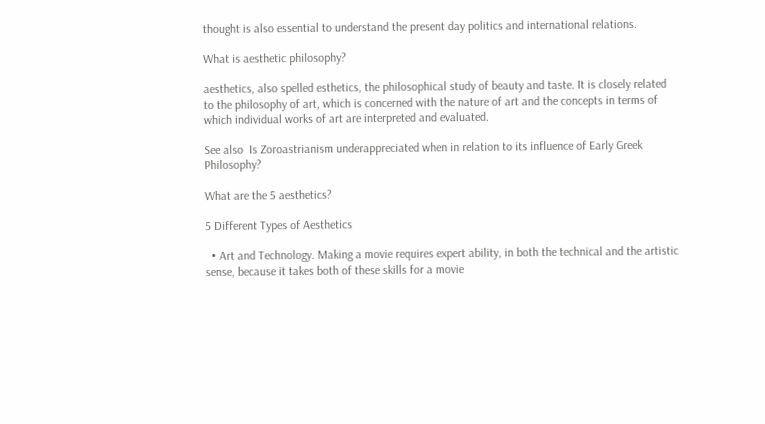thought is also essential to understand the present day politics and international relations.

What is aesthetic philosophy?

aesthetics, also spelled esthetics, the philosophical study of beauty and taste. It is closely related to the philosophy of art, which is concerned with the nature of art and the concepts in terms of which individual works of art are interpreted and evaluated.

See also  Is Zoroastrianism underappreciated when in relation to its influence of Early Greek Philosophy?

What are the 5 aesthetics?

5 Different Types of Aesthetics

  • Art and Technology. Making a movie requires expert ability, in both the technical and the artistic sense, because it takes both of these skills for a movie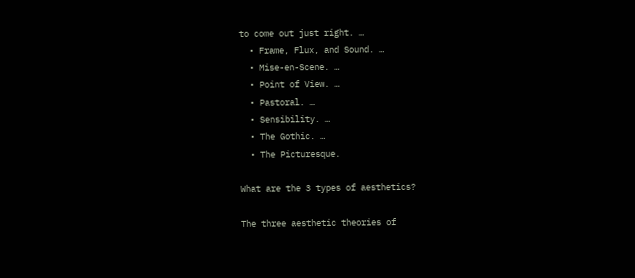to come out just right. …
  • Frame, Flux, and Sound. …
  • Mise-en-Scene. …
  • Point of View. …
  • Pastoral. …
  • Sensibility. …
  • The Gothic. …
  • The Picturesque.

What are the 3 types of aesthetics?

The three aesthetic theories of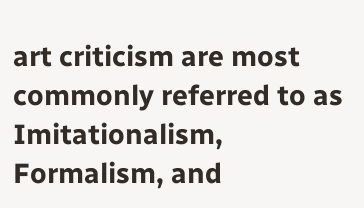art criticism are most commonly referred to as Imitationalism, Formalism, and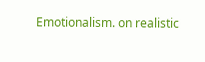Emotionalism. on realistic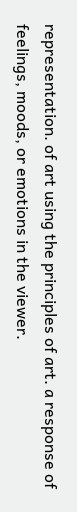representation. of art using the principles of art. a response of feelings, moods, or emotions in the viewer.